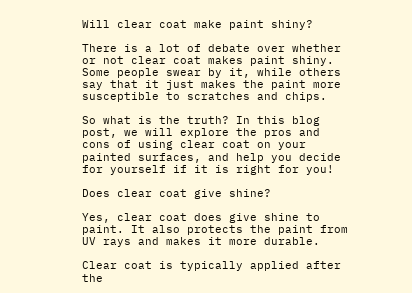Will clear coat make paint shiny?

There is a lot of debate over whether or not clear coat makes paint shiny. Some people swear by it, while others say that it just makes the paint more susceptible to scratches and chips.

So what is the truth? In this blog post, we will explore the pros and cons of using clear coat on your painted surfaces, and help you decide for yourself if it is right for you!

Does clear coat give shine?

Yes, clear coat does give shine to paint. It also protects the paint from UV rays and makes it more durable.

Clear coat is typically applied after the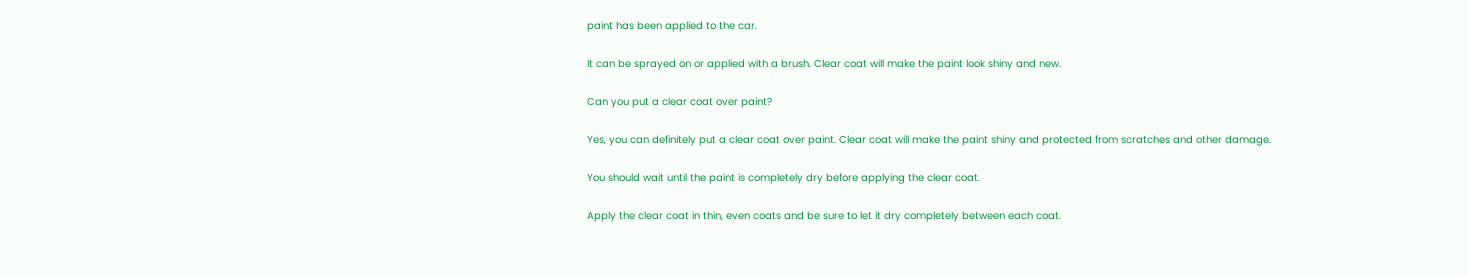paint has been applied to the car.

It can be sprayed on or applied with a brush. Clear coat will make the paint look shiny and new.

Can you put a clear coat over paint?

Yes, you can definitely put a clear coat over paint. Clear coat will make the paint shiny and protected from scratches and other damage.

You should wait until the paint is completely dry before applying the clear coat.

Apply the clear coat in thin, even coats and be sure to let it dry completely between each coat.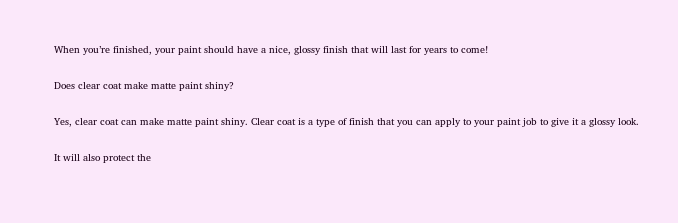When you’re finished, your paint should have a nice, glossy finish that will last for years to come!

Does clear coat make matte paint shiny?

Yes, clear coat can make matte paint shiny. Clear coat is a type of finish that you can apply to your paint job to give it a glossy look.

It will also protect the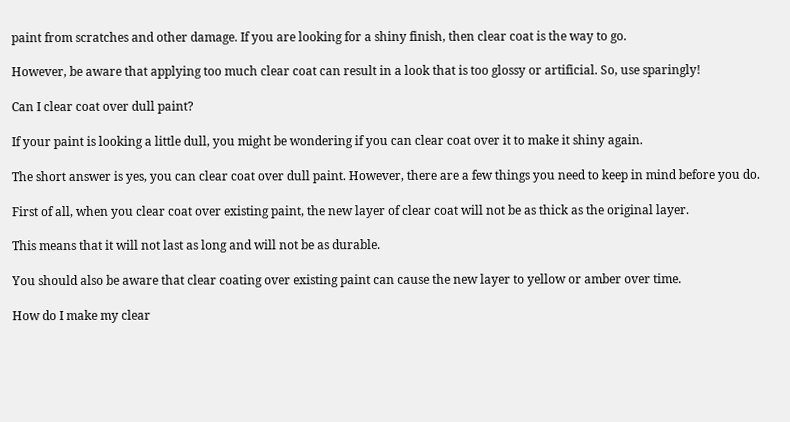paint from scratches and other damage. If you are looking for a shiny finish, then clear coat is the way to go.

However, be aware that applying too much clear coat can result in a look that is too glossy or artificial. So, use sparingly!

Can I clear coat over dull paint?

If your paint is looking a little dull, you might be wondering if you can clear coat over it to make it shiny again.

The short answer is yes, you can clear coat over dull paint. However, there are a few things you need to keep in mind before you do.

First of all, when you clear coat over existing paint, the new layer of clear coat will not be as thick as the original layer.

This means that it will not last as long and will not be as durable.

You should also be aware that clear coating over existing paint can cause the new layer to yellow or amber over time.

How do I make my clear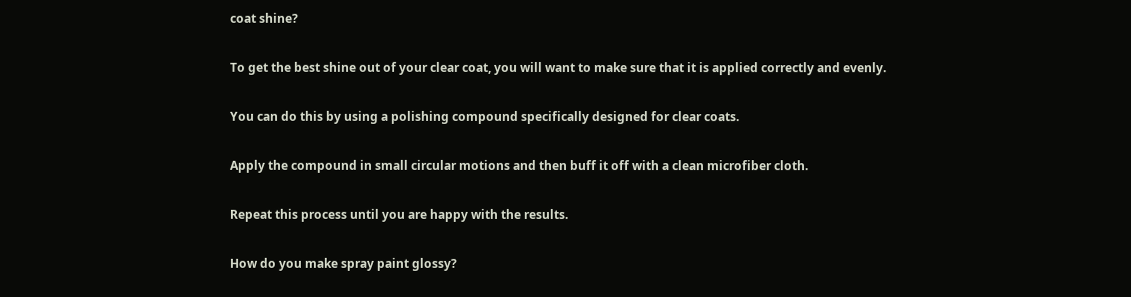coat shine?

To get the best shine out of your clear coat, you will want to make sure that it is applied correctly and evenly.

You can do this by using a polishing compound specifically designed for clear coats.

Apply the compound in small circular motions and then buff it off with a clean microfiber cloth.

Repeat this process until you are happy with the results.

How do you make spray paint glossy?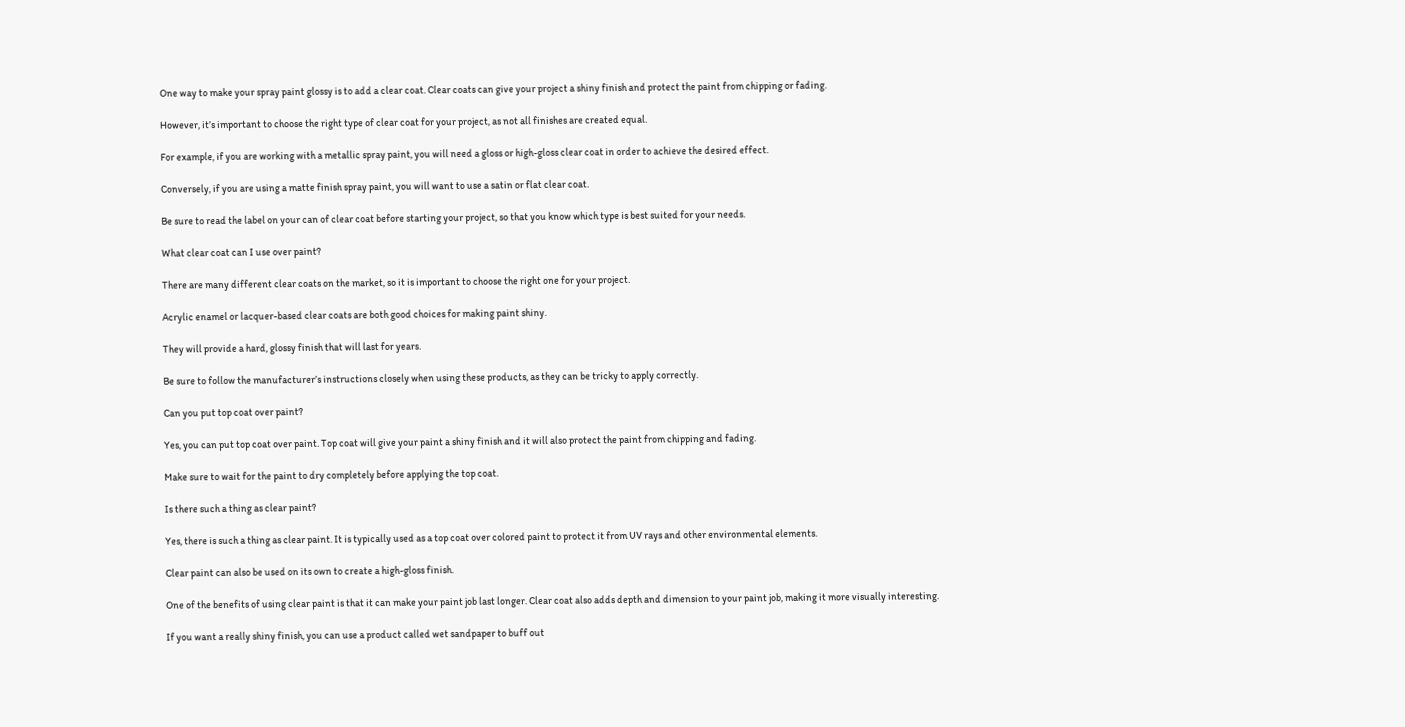One way to make your spray paint glossy is to add a clear coat. Clear coats can give your project a shiny finish and protect the paint from chipping or fading.

However, it’s important to choose the right type of clear coat for your project, as not all finishes are created equal.

For example, if you are working with a metallic spray paint, you will need a gloss or high-gloss clear coat in order to achieve the desired effect.

Conversely, if you are using a matte finish spray paint, you will want to use a satin or flat clear coat.

Be sure to read the label on your can of clear coat before starting your project, so that you know which type is best suited for your needs.

What clear coat can I use over paint?

There are many different clear coats on the market, so it is important to choose the right one for your project.

Acrylic enamel or lacquer-based clear coats are both good choices for making paint shiny.

They will provide a hard, glossy finish that will last for years.

Be sure to follow the manufacturer’s instructions closely when using these products, as they can be tricky to apply correctly.

Can you put top coat over paint?

Yes, you can put top coat over paint. Top coat will give your paint a shiny finish and it will also protect the paint from chipping and fading.

Make sure to wait for the paint to dry completely before applying the top coat.

Is there such a thing as clear paint?

Yes, there is such a thing as clear paint. It is typically used as a top coat over colored paint to protect it from UV rays and other environmental elements.

Clear paint can also be used on its own to create a high-gloss finish.

One of the benefits of using clear paint is that it can make your paint job last longer. Clear coat also adds depth and dimension to your paint job, making it more visually interesting.

If you want a really shiny finish, you can use a product called wet sandpaper to buff out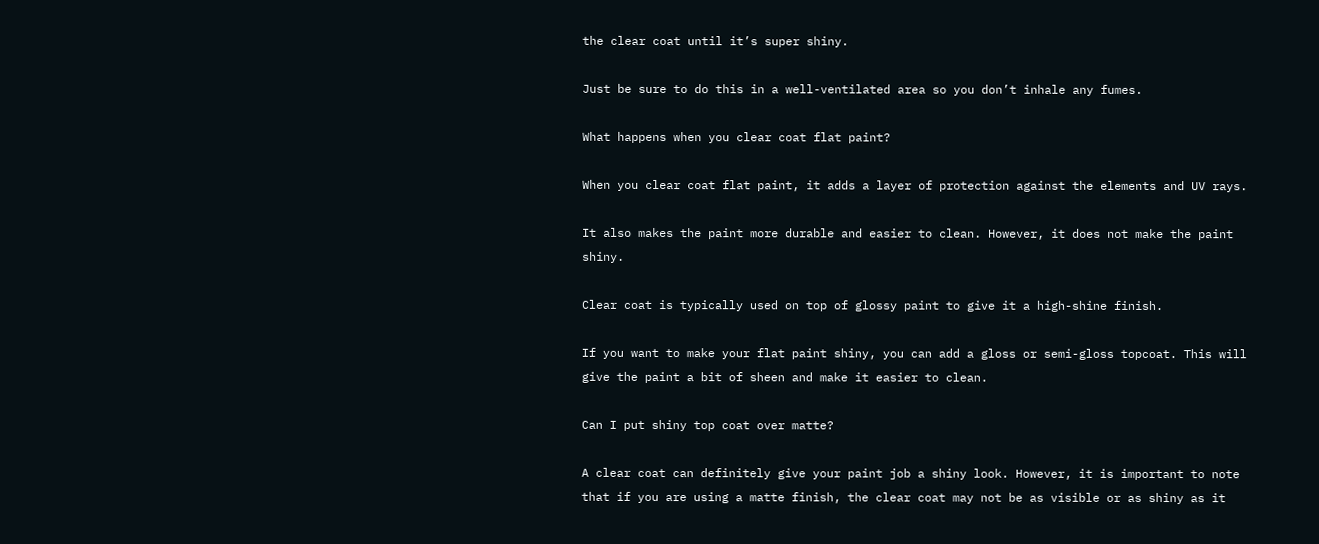the clear coat until it’s super shiny.

Just be sure to do this in a well-ventilated area so you don’t inhale any fumes.

What happens when you clear coat flat paint?

When you clear coat flat paint, it adds a layer of protection against the elements and UV rays.

It also makes the paint more durable and easier to clean. However, it does not make the paint shiny.

Clear coat is typically used on top of glossy paint to give it a high-shine finish.

If you want to make your flat paint shiny, you can add a gloss or semi-gloss topcoat. This will give the paint a bit of sheen and make it easier to clean.

Can I put shiny top coat over matte?

A clear coat can definitely give your paint job a shiny look. However, it is important to note that if you are using a matte finish, the clear coat may not be as visible or as shiny as it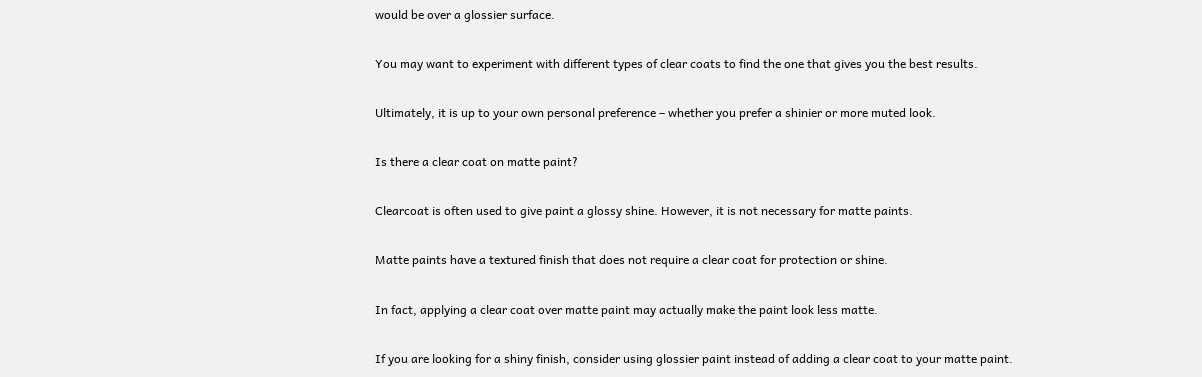would be over a glossier surface.

You may want to experiment with different types of clear coats to find the one that gives you the best results.

Ultimately, it is up to your own personal preference – whether you prefer a shinier or more muted look.

Is there a clear coat on matte paint?

Clearcoat is often used to give paint a glossy shine. However, it is not necessary for matte paints.

Matte paints have a textured finish that does not require a clear coat for protection or shine.

In fact, applying a clear coat over matte paint may actually make the paint look less matte.

If you are looking for a shiny finish, consider using glossier paint instead of adding a clear coat to your matte paint.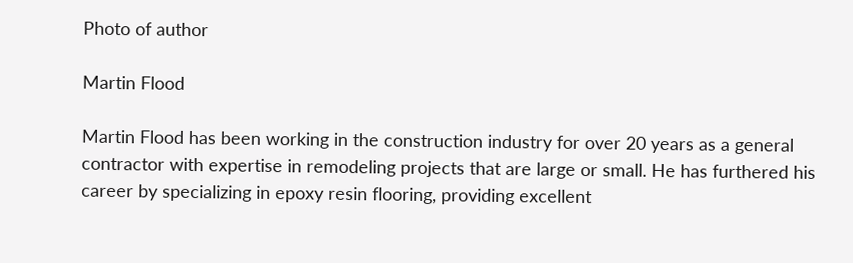Photo of author

Martin Flood

Martin Flood has been working in the construction industry for over 20 years as a general contractor with expertise in remodeling projects that are large or small. He has furthered his career by specializing in epoxy resin flooring, providing excellent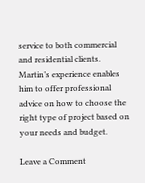service to both commercial and residential clients. Martin’s experience enables him to offer professional advice on how to choose the right type of project based on your needs and budget.

Leave a Comment